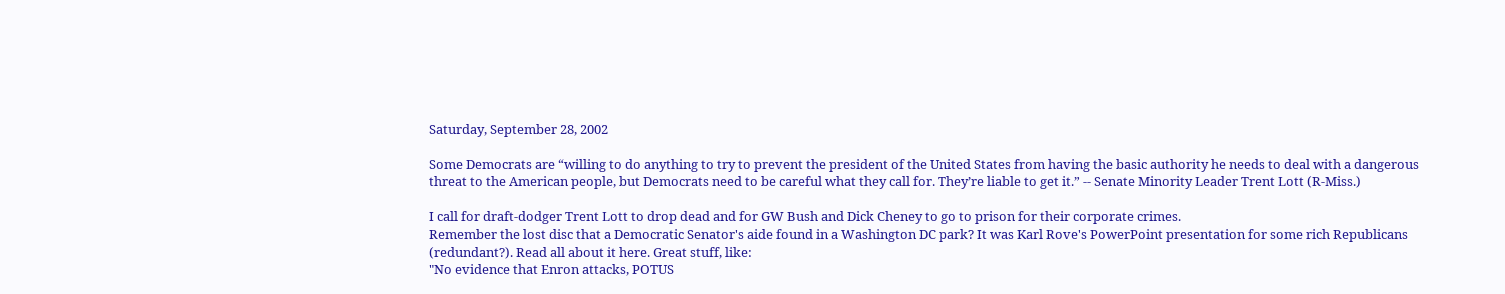Saturday, September 28, 2002

Some Democrats are “willing to do anything to try to prevent the president of the United States from having the basic authority he needs to deal with a dangerous threat to the American people, but Democrats need to be careful what they call for. They’re liable to get it.” -- Senate Minority Leader Trent Lott (R-Miss.)

I call for draft-dodger Trent Lott to drop dead and for GW Bush and Dick Cheney to go to prison for their corporate crimes.
Remember the lost disc that a Democratic Senator's aide found in a Washington DC park? It was Karl Rove's PowerPoint presentation for some rich Republicans (redundant?). Read all about it here. Great stuff, like:
"No evidence that Enron attacks, POTUS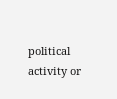political activity or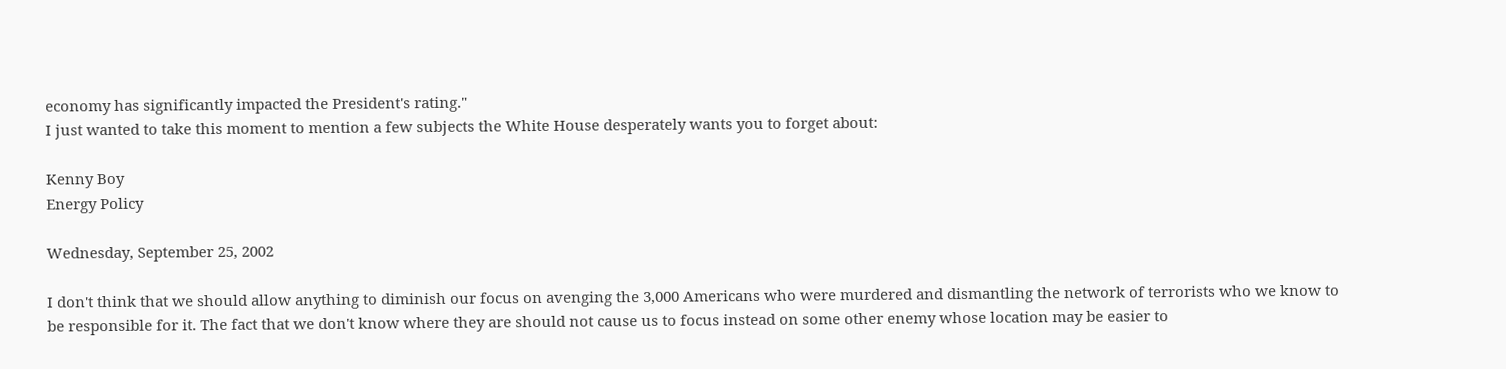economy has significantly impacted the President's rating."
I just wanted to take this moment to mention a few subjects the White House desperately wants you to forget about:

Kenny Boy
Energy Policy

Wednesday, September 25, 2002

I don't think that we should allow anything to diminish our focus on avenging the 3,000 Americans who were murdered and dismantling the network of terrorists who we know to be responsible for it. The fact that we don't know where they are should not cause us to focus instead on some other enemy whose location may be easier to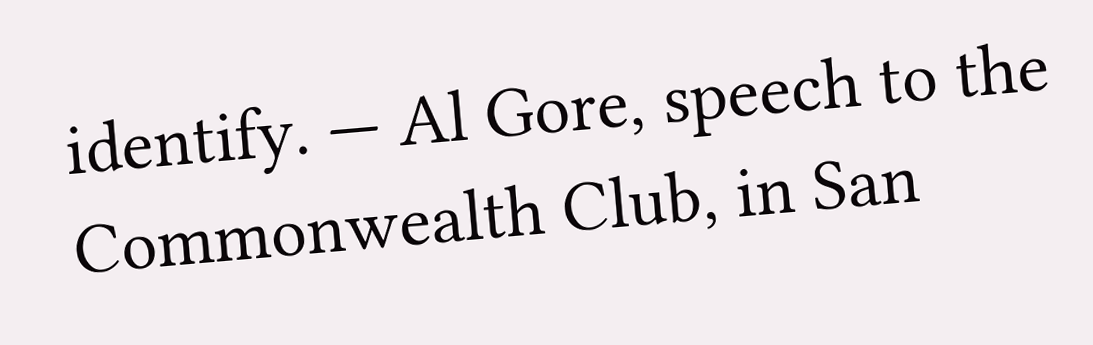identify. — Al Gore, speech to the Commonwealth Club, in San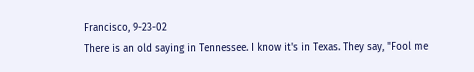Francisco, 9-23-02
There is an old saying in Tennessee. I know it's in Texas. They say, "Fool me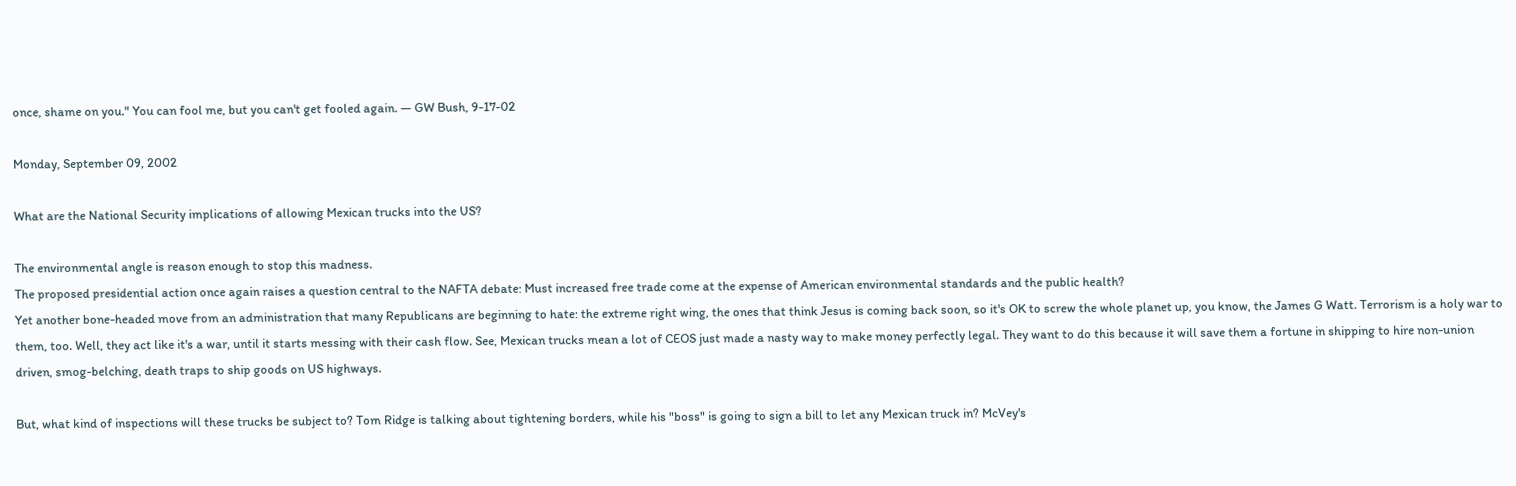once, shame on you." You can fool me, but you can't get fooled again. — GW Bush, 9-17-02

Monday, September 09, 2002

What are the National Security implications of allowing Mexican trucks into the US?

The environmental angle is reason enough to stop this madness.
The proposed presidential action once again raises a question central to the NAFTA debate: Must increased free trade come at the expense of American environmental standards and the public health?
Yet another bone-headed move from an administration that many Republicans are beginning to hate: the extreme right wing, the ones that think Jesus is coming back soon, so it's OK to screw the whole planet up, you know, the James G Watt. Terrorism is a holy war to them, too. Well, they act like it's a war, until it starts messing with their cash flow. See, Mexican trucks mean a lot of CEOS just made a nasty way to make money perfectly legal. They want to do this because it will save them a fortune in shipping to hire non-union driven, smog-belching, death traps to ship goods on US highways.

But, what kind of inspections will these trucks be subject to? Tom Ridge is talking about tightening borders, while his "boss" is going to sign a bill to let any Mexican truck in? McVey's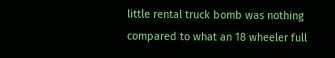little rental truck bomb was nothing compared to what an 18 wheeler full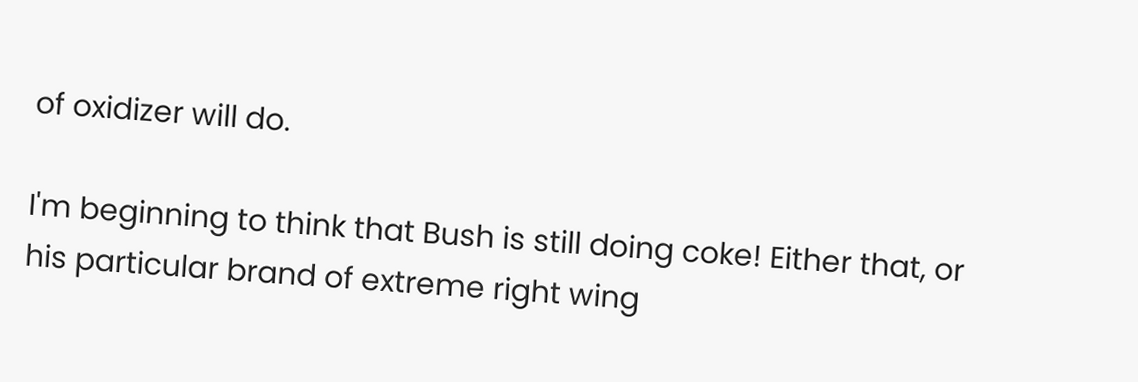of oxidizer will do.

I'm beginning to think that Bush is still doing coke! Either that, or his particular brand of extreme right wing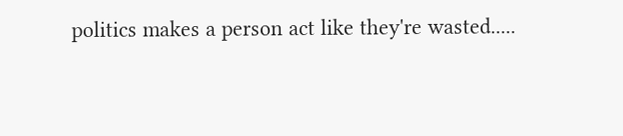politics makes a person act like they're wasted.....